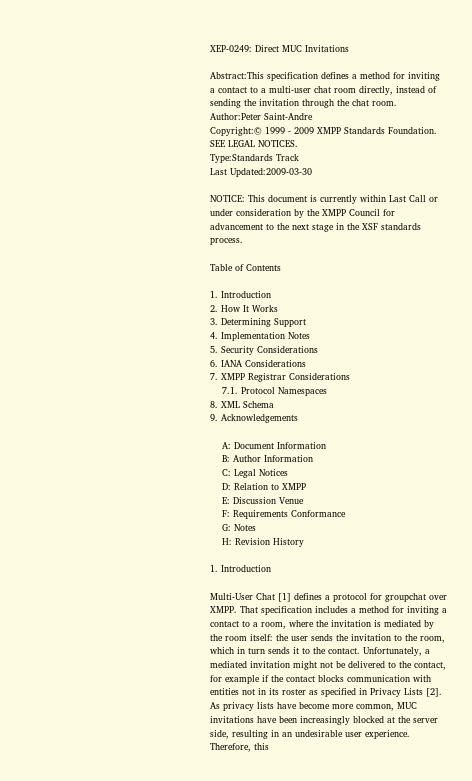XEP-0249: Direct MUC Invitations

Abstract:This specification defines a method for inviting a contact to a multi-user chat room directly, instead of sending the invitation through the chat room.
Author:Peter Saint-Andre
Copyright:© 1999 - 2009 XMPP Standards Foundation. SEE LEGAL NOTICES.
Type:Standards Track
Last Updated:2009-03-30

NOTICE: This document is currently within Last Call or under consideration by the XMPP Council for advancement to the next stage in the XSF standards process.

Table of Contents

1. Introduction
2. How It Works
3. Determining Support
4. Implementation Notes
5. Security Considerations
6. IANA Considerations
7. XMPP Registrar Considerations
    7.1. Protocol Namespaces
8. XML Schema
9. Acknowledgements

    A: Document Information
    B: Author Information
    C: Legal Notices
    D: Relation to XMPP
    E: Discussion Venue
    F: Requirements Conformance
    G: Notes
    H: Revision History

1. Introduction

Multi-User Chat [1] defines a protocol for groupchat over XMPP. That specification includes a method for inviting a contact to a room, where the invitation is mediated by the room itself: the user sends the invitation to the room, which in turn sends it to the contact. Unfortunately, a mediated invitation might not be delivered to the contact, for example if the contact blocks communication with entities not in its roster as specified in Privacy Lists [2]. As privacy lists have become more common, MUC invitations have been increasingly blocked at the server side, resulting in an undesirable user experience. Therefore, this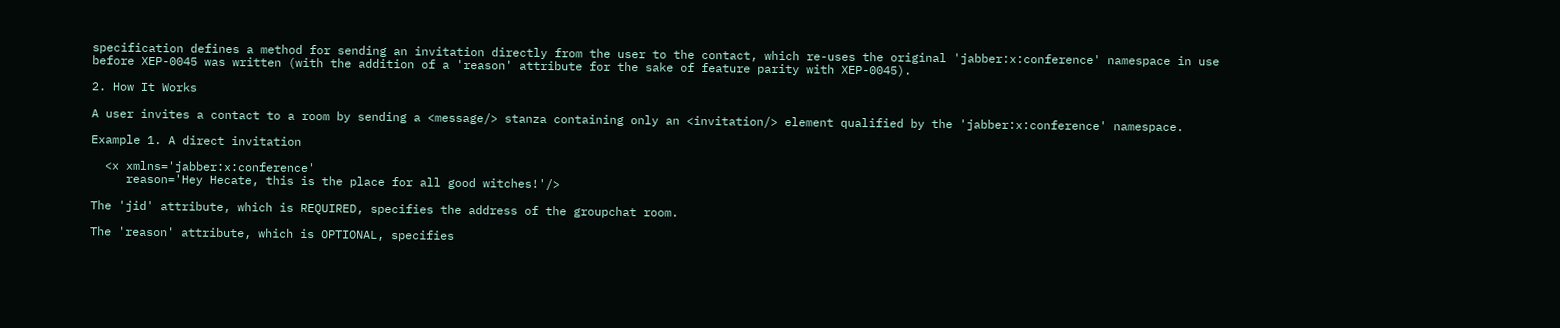specification defines a method for sending an invitation directly from the user to the contact, which re-uses the original 'jabber:x:conference' namespace in use before XEP-0045 was written (with the addition of a 'reason' attribute for the sake of feature parity with XEP-0045).

2. How It Works

A user invites a contact to a room by sending a <message/> stanza containing only an <invitation/> element qualified by the 'jabber:x:conference' namespace.

Example 1. A direct invitation

  <x xmlns='jabber:x:conference'
     reason='Hey Hecate, this is the place for all good witches!'/>

The 'jid' attribute, which is REQUIRED, specifies the address of the groupchat room.

The 'reason' attribute, which is OPTIONAL, specifies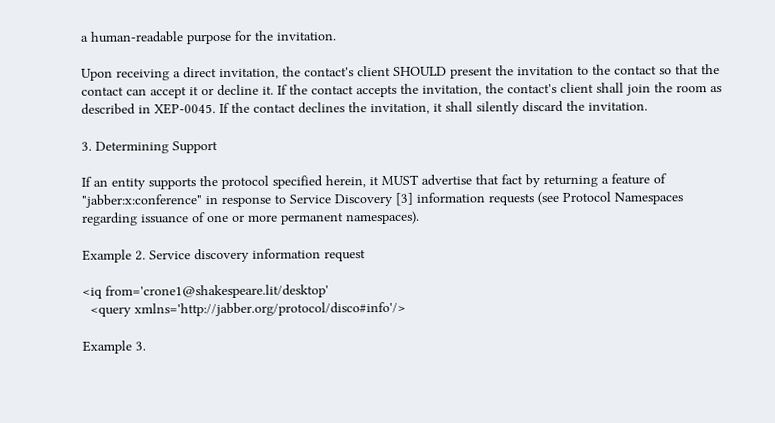a human-readable purpose for the invitation.

Upon receiving a direct invitation, the contact's client SHOULD present the invitation to the contact so that the contact can accept it or decline it. If the contact accepts the invitation, the contact's client shall join the room as described in XEP-0045. If the contact declines the invitation, it shall silently discard the invitation.

3. Determining Support

If an entity supports the protocol specified herein, it MUST advertise that fact by returning a feature of "jabber:x:conference" in response to Service Discovery [3] information requests (see Protocol Namespaces regarding issuance of one or more permanent namespaces).

Example 2. Service discovery information request

<iq from='crone1@shakespeare.lit/desktop'
  <query xmlns='http://jabber.org/protocol/disco#info'/>

Example 3.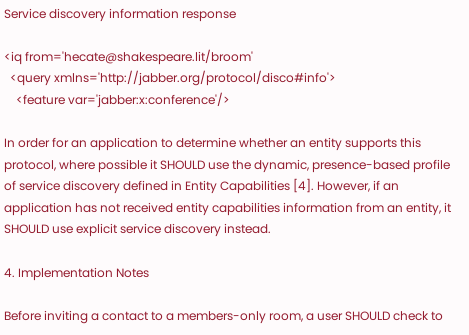Service discovery information response

<iq from='hecate@shakespeare.lit/broom'
  <query xmlns='http://jabber.org/protocol/disco#info'>
    <feature var='jabber:x:conference'/>

In order for an application to determine whether an entity supports this protocol, where possible it SHOULD use the dynamic, presence-based profile of service discovery defined in Entity Capabilities [4]. However, if an application has not received entity capabilities information from an entity, it SHOULD use explicit service discovery instead.

4. Implementation Notes

Before inviting a contact to a members-only room, a user SHOULD check to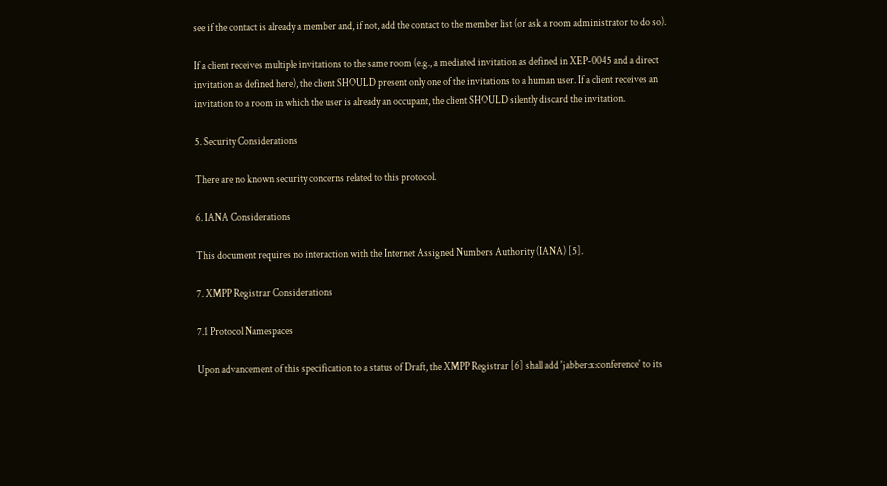see if the contact is already a member and, if not, add the contact to the member list (or ask a room administrator to do so).

If a client receives multiple invitations to the same room (e.g., a mediated invitation as defined in XEP-0045 and a direct invitation as defined here), the client SHOULD present only one of the invitations to a human user. If a client receives an invitation to a room in which the user is already an occupant, the client SHOULD silently discard the invitation.

5. Security Considerations

There are no known security concerns related to this protocol.

6. IANA Considerations

This document requires no interaction with the Internet Assigned Numbers Authority (IANA) [5].

7. XMPP Registrar Considerations

7.1 Protocol Namespaces

Upon advancement of this specification to a status of Draft, the XMPP Registrar [6] shall add 'jabber:x:conference' to its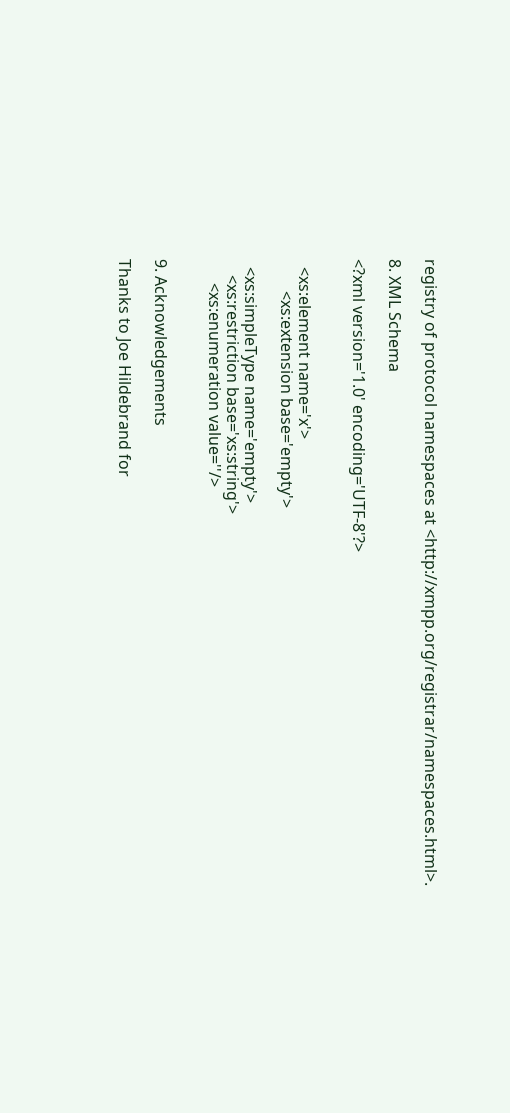registry of protocol namespaces at <http://xmpp.org/registrar/namespaces.html>.

8. XML Schema

<?xml version='1.0' encoding='UTF-8'?>


  <xs:element name='x'>
        <xs:extension base='empty'>

  <xs:simpleType name='empty'>
    <xs:restriction base='xs:string'>
      <xs:enumeration value=''/>


9. Acknowledgements

Thanks to Joe Hildebrand for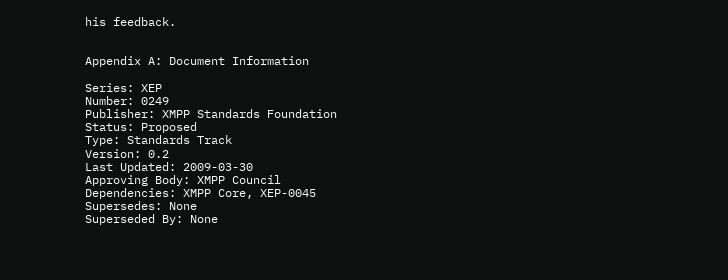his feedback.


Appendix A: Document Information

Series: XEP
Number: 0249
Publisher: XMPP Standards Foundation
Status: Proposed
Type: Standards Track
Version: 0.2
Last Updated: 2009-03-30
Approving Body: XMPP Council
Dependencies: XMPP Core, XEP-0045
Supersedes: None
Superseded By: None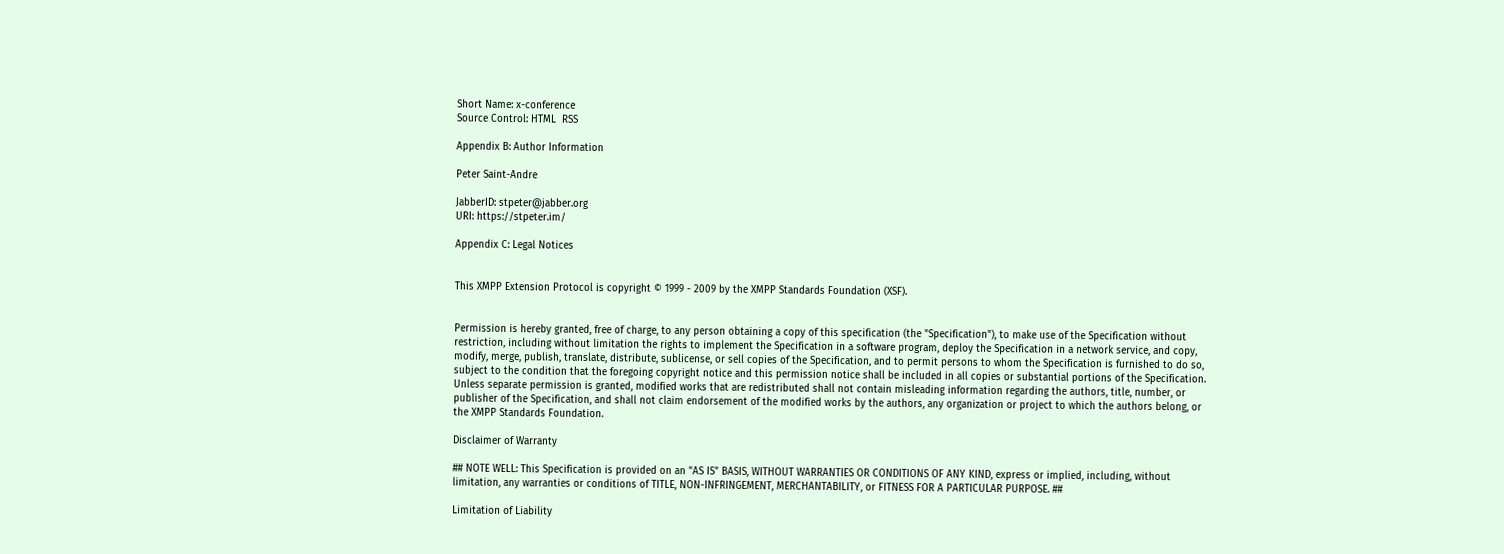Short Name: x-conference
Source Control: HTML  RSS

Appendix B: Author Information

Peter Saint-Andre

JabberID: stpeter@jabber.org
URI: https://stpeter.im/

Appendix C: Legal Notices


This XMPP Extension Protocol is copyright © 1999 - 2009 by the XMPP Standards Foundation (XSF).


Permission is hereby granted, free of charge, to any person obtaining a copy of this specification (the "Specification"), to make use of the Specification without restriction, including without limitation the rights to implement the Specification in a software program, deploy the Specification in a network service, and copy, modify, merge, publish, translate, distribute, sublicense, or sell copies of the Specification, and to permit persons to whom the Specification is furnished to do so, subject to the condition that the foregoing copyright notice and this permission notice shall be included in all copies or substantial portions of the Specification. Unless separate permission is granted, modified works that are redistributed shall not contain misleading information regarding the authors, title, number, or publisher of the Specification, and shall not claim endorsement of the modified works by the authors, any organization or project to which the authors belong, or the XMPP Standards Foundation.

Disclaimer of Warranty

## NOTE WELL: This Specification is provided on an "AS IS" BASIS, WITHOUT WARRANTIES OR CONDITIONS OF ANY KIND, express or implied, including, without limitation, any warranties or conditions of TITLE, NON-INFRINGEMENT, MERCHANTABILITY, or FITNESS FOR A PARTICULAR PURPOSE. ##

Limitation of Liability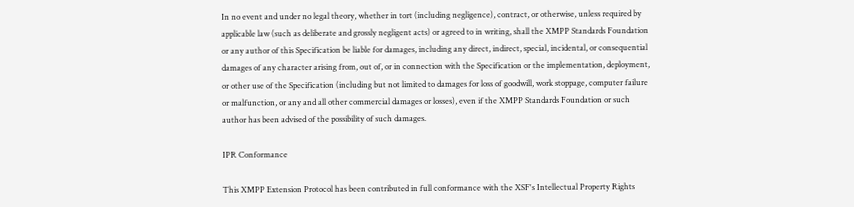In no event and under no legal theory, whether in tort (including negligence), contract, or otherwise, unless required by applicable law (such as deliberate and grossly negligent acts) or agreed to in writing, shall the XMPP Standards Foundation or any author of this Specification be liable for damages, including any direct, indirect, special, incidental, or consequential damages of any character arising from, out of, or in connection with the Specification or the implementation, deployment, or other use of the Specification (including but not limited to damages for loss of goodwill, work stoppage, computer failure or malfunction, or any and all other commercial damages or losses), even if the XMPP Standards Foundation or such author has been advised of the possibility of such damages.

IPR Conformance

This XMPP Extension Protocol has been contributed in full conformance with the XSF's Intellectual Property Rights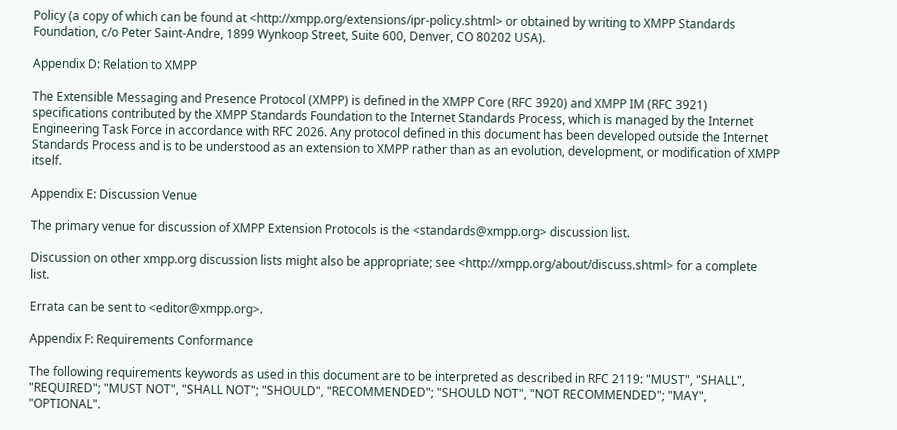Policy (a copy of which can be found at <http://xmpp.org/extensions/ipr-policy.shtml> or obtained by writing to XMPP Standards Foundation, c/o Peter Saint-Andre, 1899 Wynkoop Street, Suite 600, Denver, CO 80202 USA).

Appendix D: Relation to XMPP

The Extensible Messaging and Presence Protocol (XMPP) is defined in the XMPP Core (RFC 3920) and XMPP IM (RFC 3921) specifications contributed by the XMPP Standards Foundation to the Internet Standards Process, which is managed by the Internet Engineering Task Force in accordance with RFC 2026. Any protocol defined in this document has been developed outside the Internet Standards Process and is to be understood as an extension to XMPP rather than as an evolution, development, or modification of XMPP itself.

Appendix E: Discussion Venue

The primary venue for discussion of XMPP Extension Protocols is the <standards@xmpp.org> discussion list.

Discussion on other xmpp.org discussion lists might also be appropriate; see <http://xmpp.org/about/discuss.shtml> for a complete list.

Errata can be sent to <editor@xmpp.org>.

Appendix F: Requirements Conformance

The following requirements keywords as used in this document are to be interpreted as described in RFC 2119: "MUST", "SHALL", "REQUIRED"; "MUST NOT", "SHALL NOT"; "SHOULD", "RECOMMENDED"; "SHOULD NOT", "NOT RECOMMENDED"; "MAY", "OPTIONAL".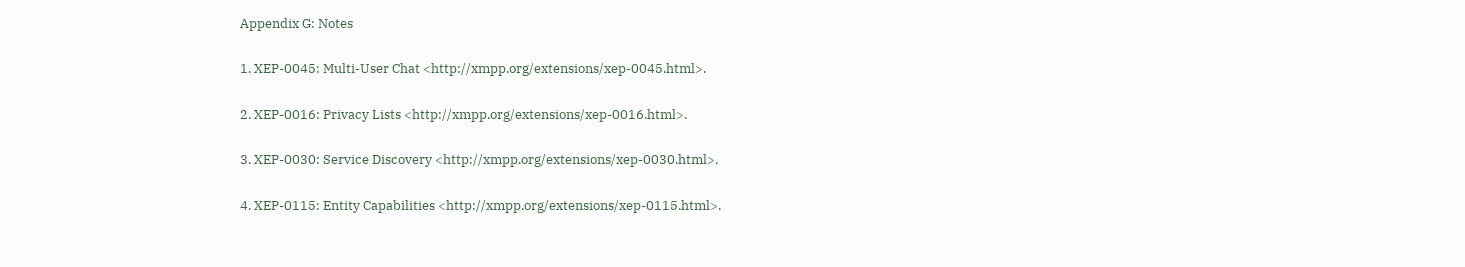Appendix G: Notes

1. XEP-0045: Multi-User Chat <http://xmpp.org/extensions/xep-0045.html>.

2. XEP-0016: Privacy Lists <http://xmpp.org/extensions/xep-0016.html>.

3. XEP-0030: Service Discovery <http://xmpp.org/extensions/xep-0030.html>.

4. XEP-0115: Entity Capabilities <http://xmpp.org/extensions/xep-0115.html>.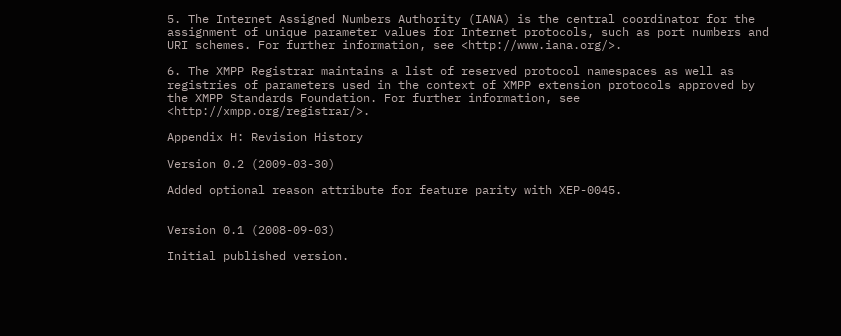5. The Internet Assigned Numbers Authority (IANA) is the central coordinator for the assignment of unique parameter values for Internet protocols, such as port numbers and URI schemes. For further information, see <http://www.iana.org/>.

6. The XMPP Registrar maintains a list of reserved protocol namespaces as well as registries of parameters used in the context of XMPP extension protocols approved by the XMPP Standards Foundation. For further information, see <http://xmpp.org/registrar/>.

Appendix H: Revision History

Version 0.2 (2009-03-30)

Added optional reason attribute for feature parity with XEP-0045.


Version 0.1 (2008-09-03)

Initial published version.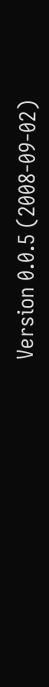Version 0.0.5 (2008-09-02)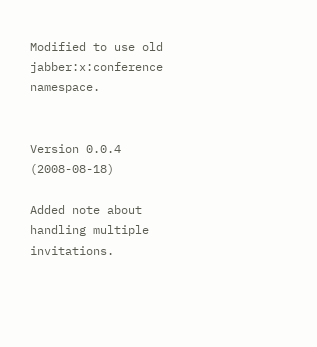Modified to use old jabber:x:conference namespace.


Version 0.0.4 (2008-08-18)

Added note about handling multiple invitations.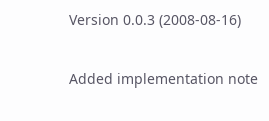Version 0.0.3 (2008-08-16)

Added implementation note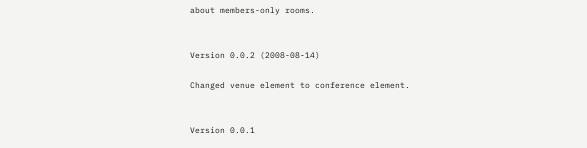about members-only rooms.


Version 0.0.2 (2008-08-14)

Changed venue element to conference element.


Version 0.0.1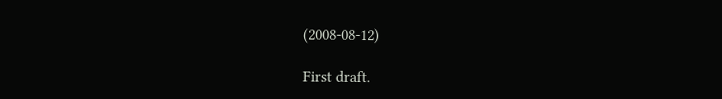(2008-08-12)

First draft.